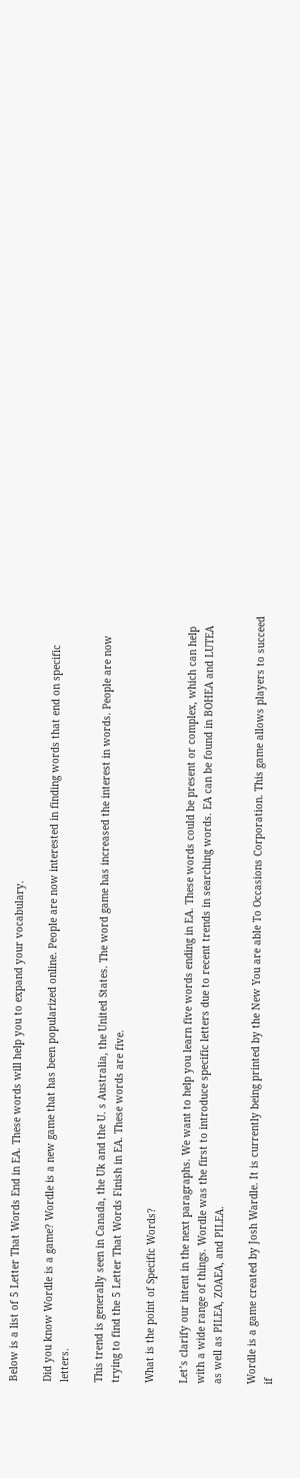Below is a list of 5 Letter That Words End in EA. These words will help you to expand your vocabulary.

Did you know Wordle is a game? Wordle is a new game that has been popularized online. People are now interested in finding words that end on specific letters.

This trend is generally seen in Canada, the Uk and the U. s Australia, the United States. The word game has increased the interest in words. People are now trying to find the 5 Letter That Words Finish in EA. These words are five.

What is the point of Specific Words?

Let’s clarify our intent in the next paragraphs. We want to help you learn five words ending in EA. These words could be present or complex, which can help with a wide range of things. Wordle was the first to introduce specific letters due to recent trends in searching words. EA can be found in BOHEA and LUTEA as well as PILEA, ZOAEA, and PILEA.

Wordle is a game created by Josh Wardle. It is currently being printed by the New You are able To Occasions Corporation. This game allows players to succeed if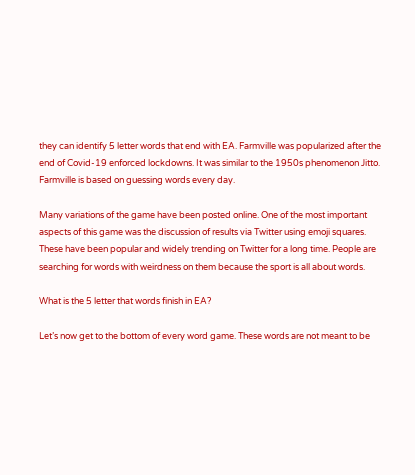they can identify 5 letter words that end with EA. Farmville was popularized after the end of Covid-19 enforced lockdowns. It was similar to the 1950s phenomenon Jitto. Farmville is based on guessing words every day.

Many variations of the game have been posted online. One of the most important aspects of this game was the discussion of results via Twitter using emoji squares. These have been popular and widely trending on Twitter for a long time. People are searching for words with weirdness on them because the sport is all about words.

What is the 5 letter that words finish in EA?

Let’s now get to the bottom of every word game. These words are not meant to be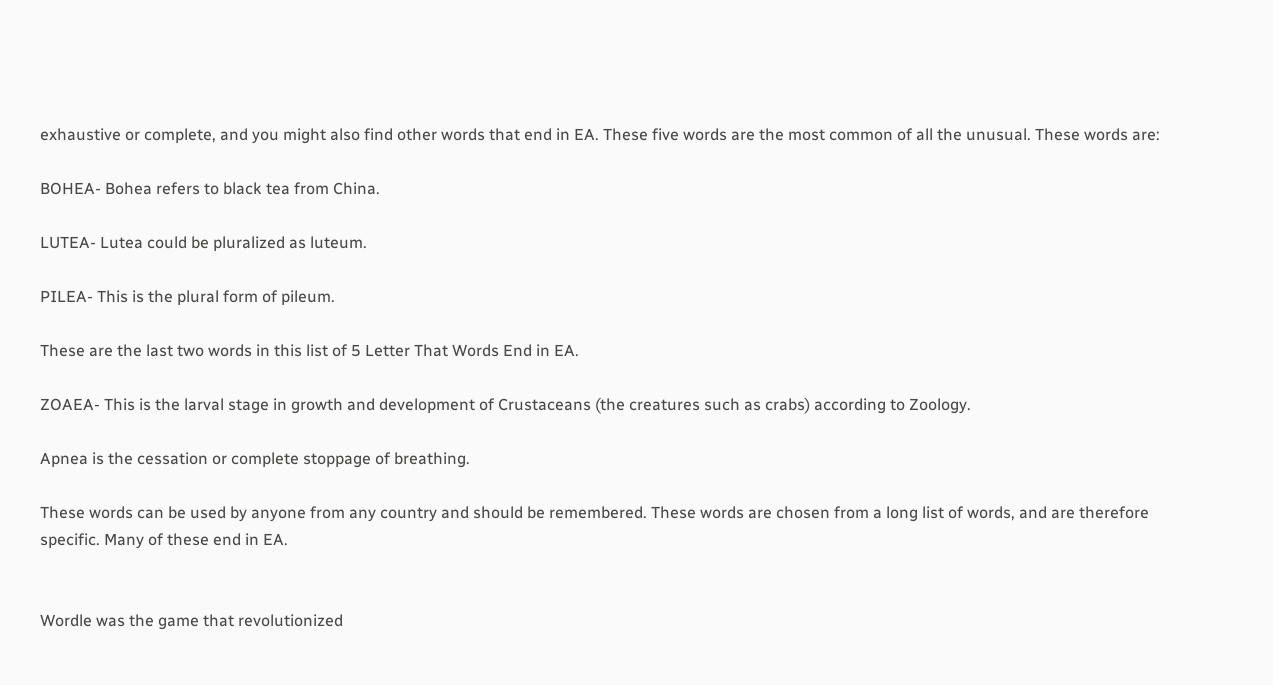exhaustive or complete, and you might also find other words that end in EA. These five words are the most common of all the unusual. These words are:

BOHEA- Bohea refers to black tea from China.

LUTEA- Lutea could be pluralized as luteum.

PILEA- This is the plural form of pileum.

These are the last two words in this list of 5 Letter That Words End in EA.

ZOAEA- This is the larval stage in growth and development of Crustaceans (the creatures such as crabs) according to Zoology.

Apnea is the cessation or complete stoppage of breathing.

These words can be used by anyone from any country and should be remembered. These words are chosen from a long list of words, and are therefore specific. Many of these end in EA.


Wordle was the game that revolutionized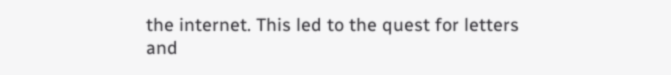the internet. This led to the quest for letters and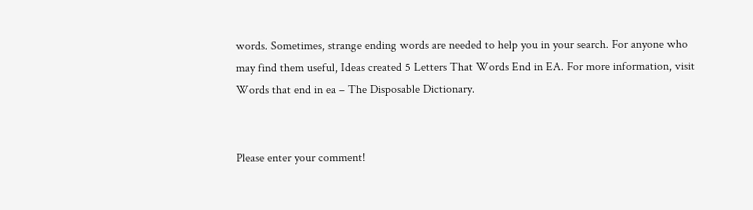words. Sometimes, strange ending words are needed to help you in your search. For anyone who may find them useful, Ideas created 5 Letters That Words End in EA. For more information, visit Words that end in ea – The Disposable Dictionary.


Please enter your comment!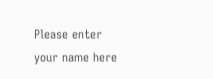Please enter your name here